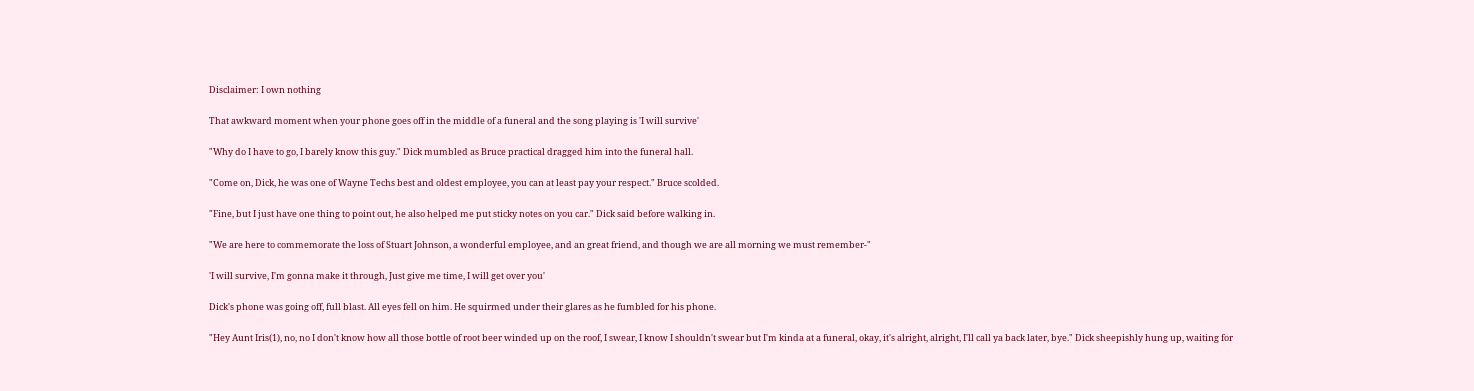Disclaimer: I own nothing

That awkward moment when your phone goes off in the middle of a funeral and the song playing is 'I will survive'

"Why do I have to go, I barely know this guy." Dick mumbled as Bruce practical dragged him into the funeral hall.

"Come on, Dick, he was one of Wayne Techs best and oldest employee, you can at least pay your respect." Bruce scolded.

"Fine, but I just have one thing to point out, he also helped me put sticky notes on you car." Dick said before walking in.

"We are here to commemorate the loss of Stuart Johnson, a wonderful employee, and an great friend, and though we are all morning we must remember-"

'I will survive, I'm gonna make it through, Just give me time, I will get over you'

Dick's phone was going off, full blast. All eyes fell on him. He squirmed under their glares as he fumbled for his phone.

"Hey Aunt Iris(1), no, no I don't know how all those bottle of root beer winded up on the roof, I swear, I know I shouldn't swear but I'm kinda at a funeral, okay, it's alright, alright, I'll call ya back later, bye." Dick sheepishly hung up, waiting for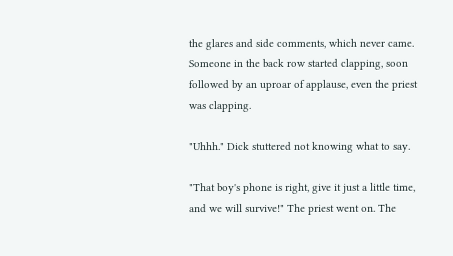the glares and side comments, which never came. Someone in the back row started clapping, soon followed by an uproar of applause, even the priest was clapping.

"Uhhh." Dick stuttered not knowing what to say.

"That boy's phone is right, give it just a little time, and we will survive!" The priest went on. The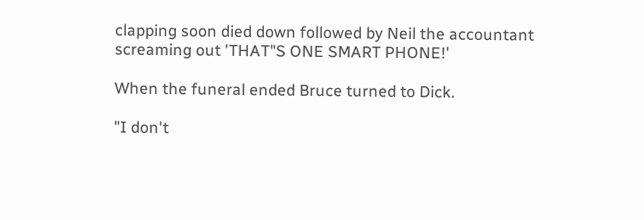clapping soon died down followed by Neil the accountant screaming out 'THAT"S ONE SMART PHONE!'

When the funeral ended Bruce turned to Dick.

"I don't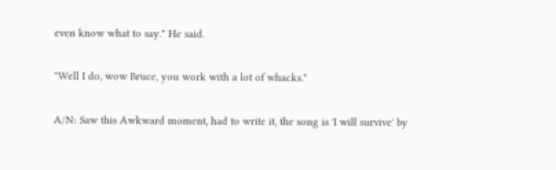even know what to say." He said.

"Well I do, wow Bruce, you work with a lot of whacks."

A/N: Saw this Awkward moment, had to write it, the song is 'I will survive' by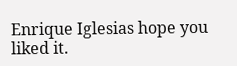Enrique Iglesias hope you liked it.